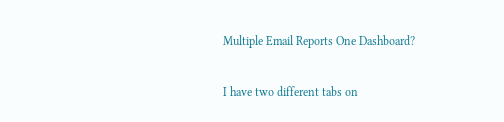Multiple Email Reports One Dashboard?

I have two different tabs on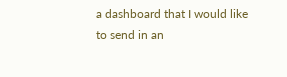a dashboard that I would like to send in an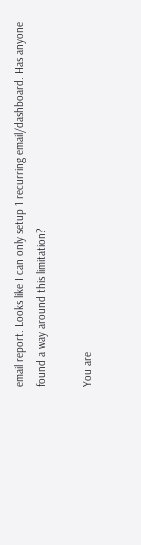email report. Looks like I can only setup 1 recurring email/dashboard. Has anyone found a way around this limitation?

You are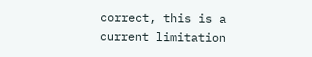correct, this is a current limitation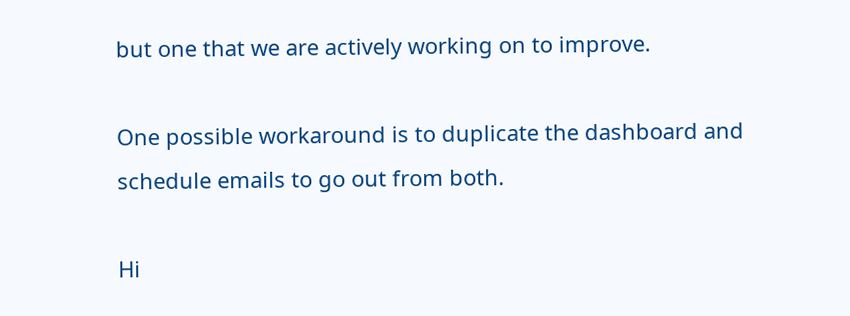but one that we are actively working on to improve.

One possible workaround is to duplicate the dashboard and schedule emails to go out from both.

Hi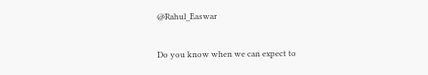@Rahul_Easwar

Do you know when we can expect to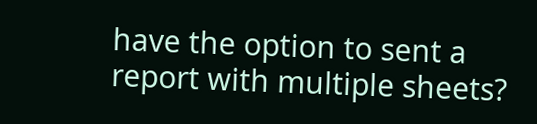have the option to sent a report with multiple sheets?